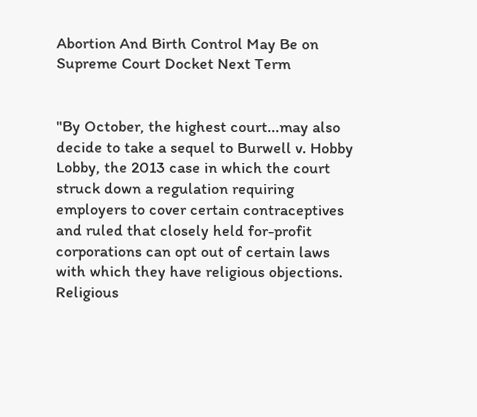Abortion And Birth Control May Be on Supreme Court Docket Next Term


"By October, the highest court...may also decide to take a sequel to Burwell v. Hobby Lobby, the 2013 case in which the court struck down a regulation requiring employers to cover certain contraceptives and ruled that closely held for-profit corporations can opt out of certain laws with which they have religious objections. Religious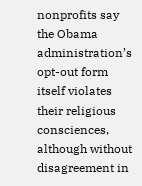nonprofits say the Obama administration’s opt-out form itself violates their religious consciences, although without disagreement in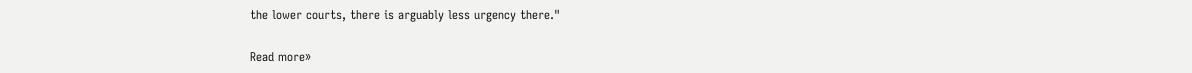the lower courts, there is arguably less urgency there."

Read more»